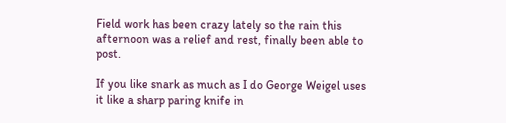Field work has been crazy lately so the rain this afternoon was a relief and rest, finally been able to post.

If you like snark as much as I do George Weigel uses it like a sharp paring knife in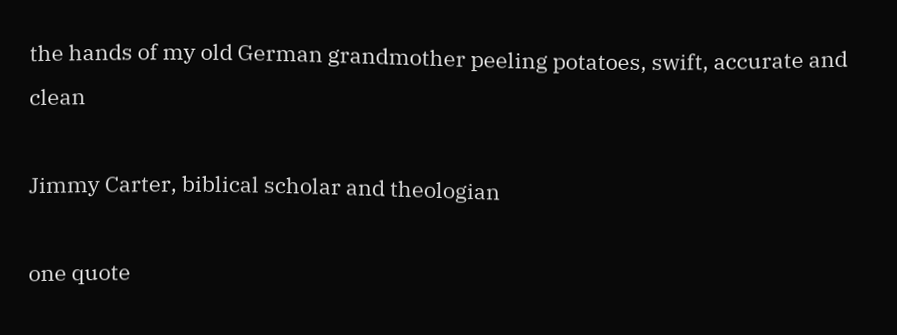the hands of my old German grandmother peeling potatoes, swift, accurate and clean

Jimmy Carter, biblical scholar and theologian

one quote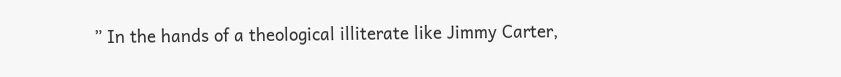” In the hands of a theological illiterate like Jimmy Carter,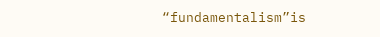“fundamentalism”is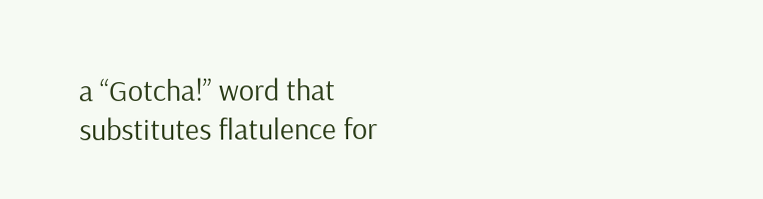a “Gotcha!” word that substitutes flatulence for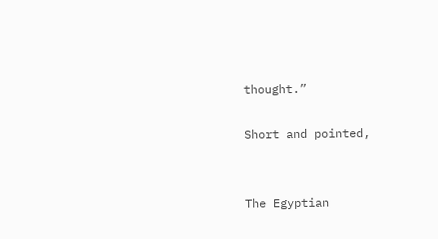thought.”

Short and pointed,


The Egyptian